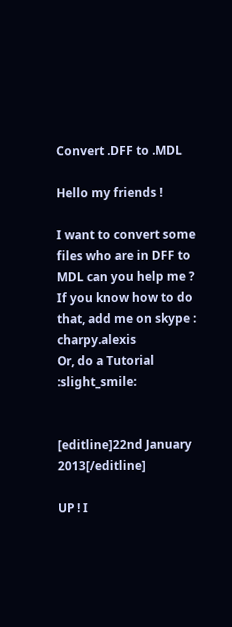Convert .DFF to .MDL

Hello my friends !

I want to convert some files who are in DFF to MDL can you help me ?
If you know how to do that, add me on skype : charpy.alexis
Or, do a Tutorial :slight_smile:


[editline]22nd January 2013[/editline]

UP ! I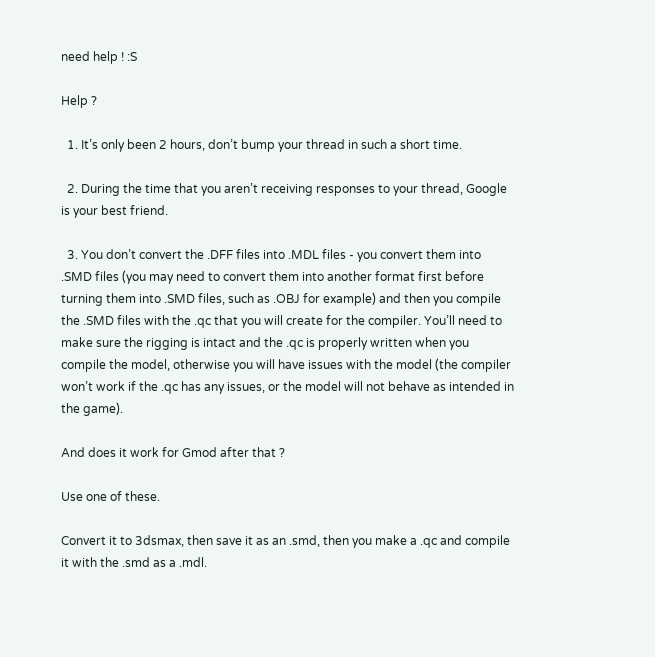need help ! :S

Help ?

  1. It’s only been 2 hours, don’t bump your thread in such a short time.

  2. During the time that you aren’t receiving responses to your thread, Google is your best friend.

  3. You don’t convert the .DFF files into .MDL files - you convert them into .SMD files (you may need to convert them into another format first before turning them into .SMD files, such as .OBJ for example) and then you compile the .SMD files with the .qc that you will create for the compiler. You’ll need to make sure the rigging is intact and the .qc is properly written when you compile the model, otherwise you will have issues with the model (the compiler won’t work if the .qc has any issues, or the model will not behave as intended in the game).

And does it work for Gmod after that ?

Use one of these.

Convert it to 3dsmax, then save it as an .smd, then you make a .qc and compile it with the .smd as a .mdl.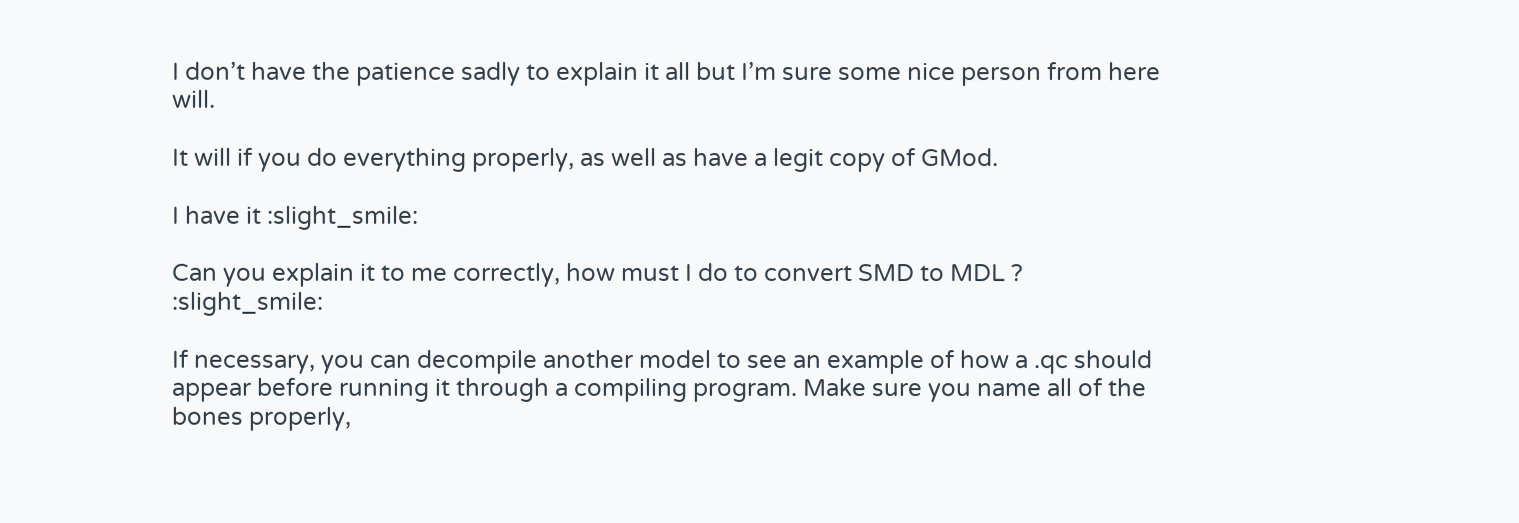I don’t have the patience sadly to explain it all but I’m sure some nice person from here will.

It will if you do everything properly, as well as have a legit copy of GMod.

I have it :slight_smile:

Can you explain it to me correctly, how must I do to convert SMD to MDL ? :slight_smile:

If necessary, you can decompile another model to see an example of how a .qc should appear before running it through a compiling program. Make sure you name all of the bones properly,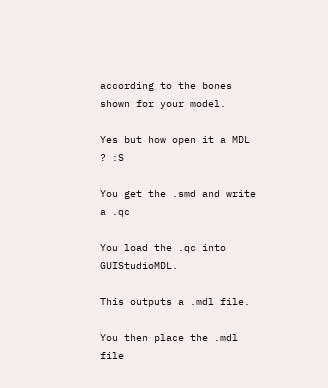according to the bones shown for your model.

Yes but how open it a MDL ? :S

You get the .smd and write a .qc

You load the .qc into GUIStudioMDL.

This outputs a .mdl file.

You then place the .mdl file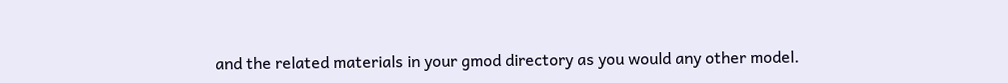and the related materials in your gmod directory as you would any other model.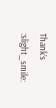Thank’s :slight_smile: